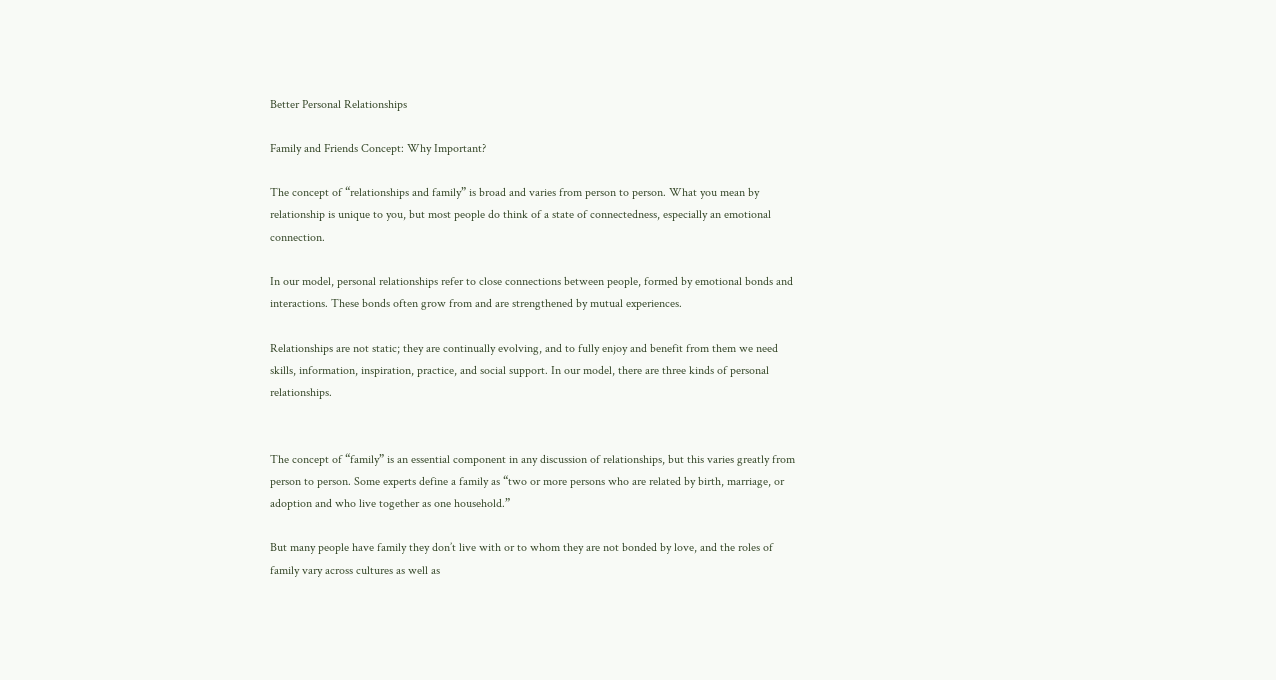Better Personal Relationships

Family and Friends Concept: Why Important?

The concept of “relationships and family” is broad and varies from person to person. What you mean by relationship is unique to you, but most people do think of a state of connectedness, especially an emotional connection.

In our model, personal relationships refer to close connections between people, formed by emotional bonds and interactions. These bonds often grow from and are strengthened by mutual experiences.

Relationships are not static; they are continually evolving, and to fully enjoy and benefit from them we need skills, information, inspiration, practice, and social support. In our model, there are three kinds of personal relationships.


The concept of “family” is an essential component in any discussion of relationships, but this varies greatly from person to person. Some experts define a family as “two or more persons who are related by birth, marriage, or adoption and who live together as one household.”

But many people have family they don’t live with or to whom they are not bonded by love, and the roles of family vary across cultures as well as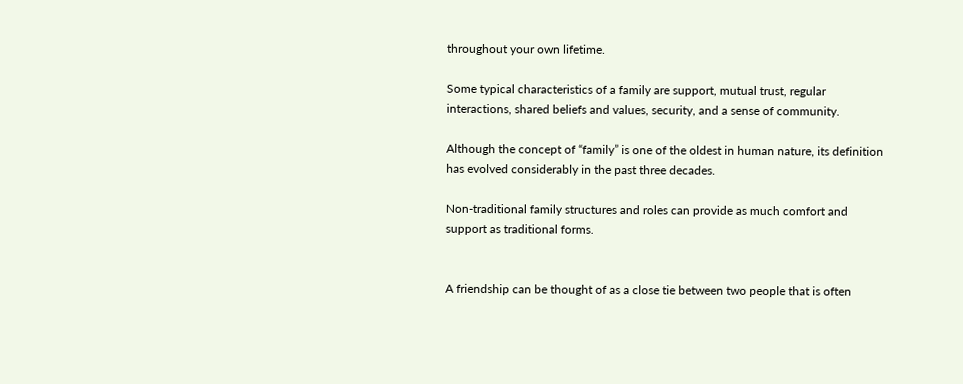throughout your own lifetime.

Some typical characteristics of a family are support, mutual trust, regular interactions, shared beliefs and values, security, and a sense of community.

Although the concept of “family” is one of the oldest in human nature, its definition has evolved considerably in the past three decades.

Non-traditional family structures and roles can provide as much comfort and support as traditional forms.


A friendship can be thought of as a close tie between two people that is often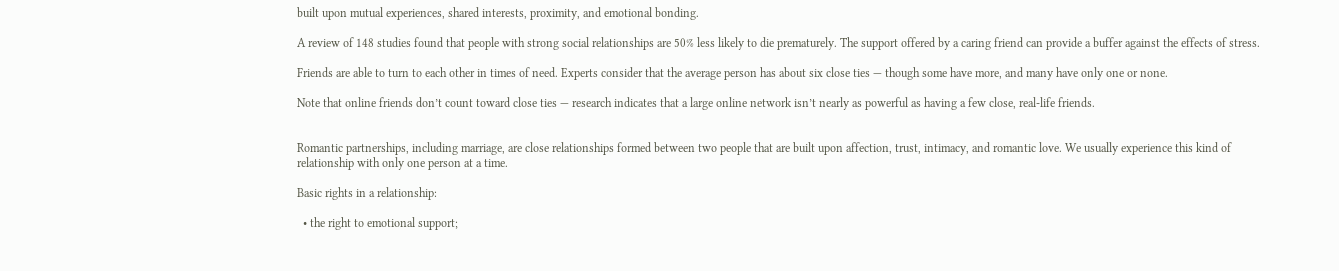built upon mutual experiences, shared interests, proximity, and emotional bonding.

A review of 148 studies found that people with strong social relationships are 50% less likely to die prematurely. The support offered by a caring friend can provide a buffer against the effects of stress.

Friends are able to turn to each other in times of need. Experts consider that the average person has about six close ties — though some have more, and many have only one or none.

Note that online friends don’t count toward close ties — research indicates that a large online network isn’t nearly as powerful as having a few close, real-life friends.


Romantic partnerships, including marriage, are close relationships formed between two people that are built upon affection, trust, intimacy, and romantic love. We usually experience this kind of relationship with only one person at a time.

Basic rights in a relationship:

  • the right to emotional support;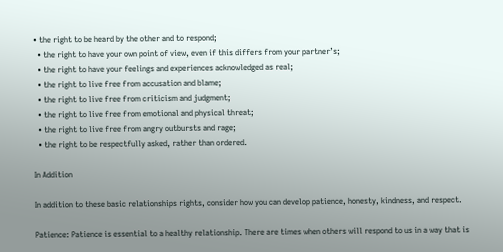• the right to be heard by the other and to respond;
  • the right to have your own point of view, even if this differs from your partner’s;
  • the right to have your feelings and experiences acknowledged as real;
  • the right to live free from accusation and blame;
  • the right to live free from criticism and judgment;
  • the right to live free from emotional and physical threat;
  • the right to live free from angry outbursts and rage;
  • the right to be respectfully asked, rather than ordered.

In Addition

In addition to these basic relationships rights, consider how you can develop patience, honesty, kindness, and respect.

Patience: Patience is essential to a healthy relationship. There are times when others will respond to us in a way that is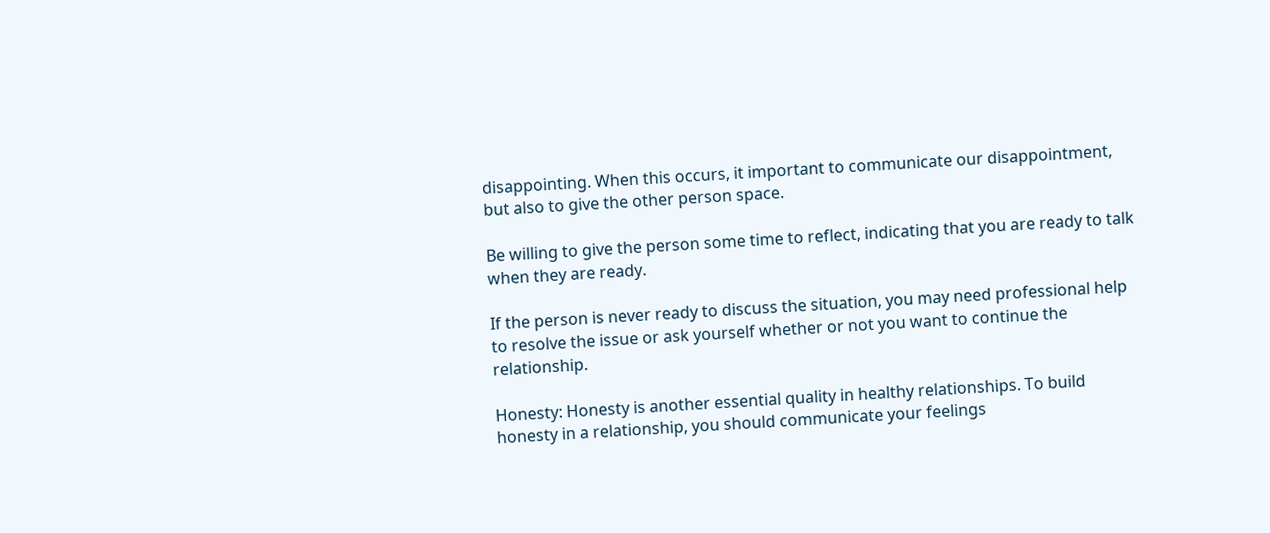disappointing. When this occurs, it important to communicate our disappointment, but also to give the other person space.

Be willing to give the person some time to reflect, indicating that you are ready to talk when they are ready.

If the person is never ready to discuss the situation, you may need professional help to resolve the issue or ask yourself whether or not you want to continue the relationship.

Honesty: Honesty is another essential quality in healthy relationships. To build honesty in a relationship, you should communicate your feelings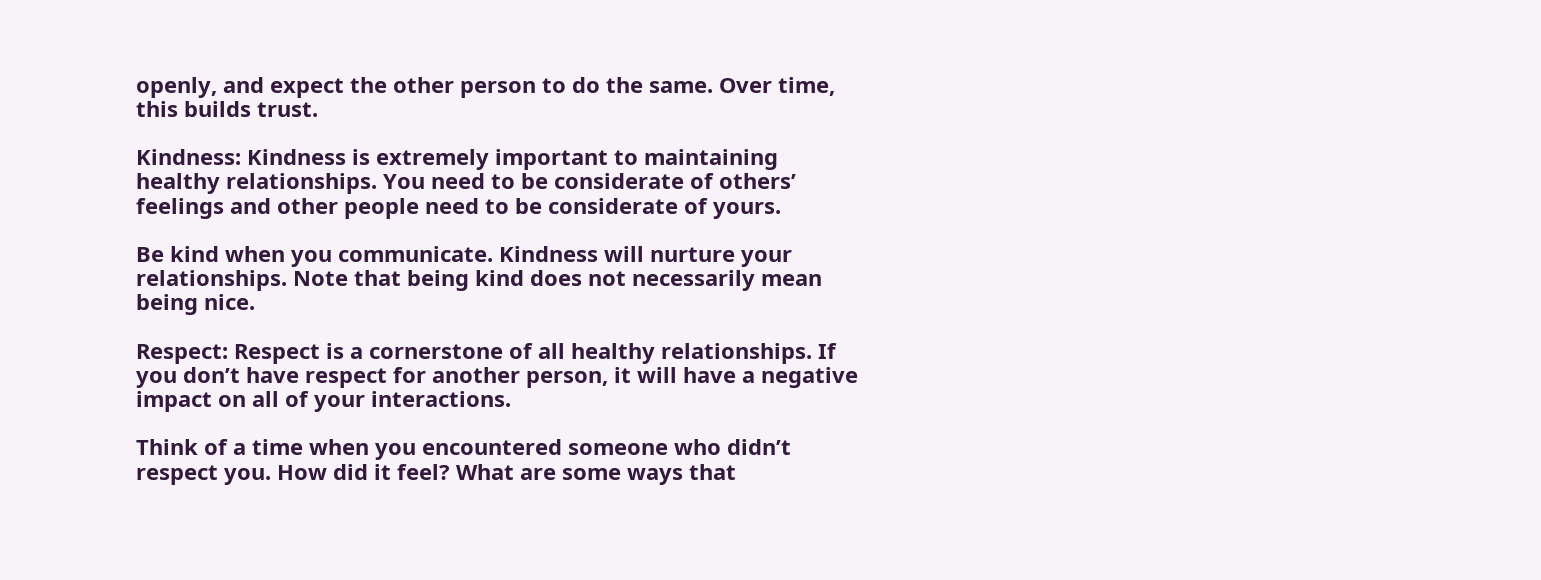openly, and expect the other person to do the same. Over time, this builds trust.

Kindness: Kindness is extremely important to maintaining healthy relationships. You need to be considerate of others’ feelings and other people need to be considerate of yours.

Be kind when you communicate. Kindness will nurture your relationships. Note that being kind does not necessarily mean being nice.

Respect: Respect is a cornerstone of all healthy relationships. If you don’t have respect for another person, it will have a negative impact on all of your interactions.

Think of a time when you encountered someone who didn’t respect you. How did it feel? What are some ways that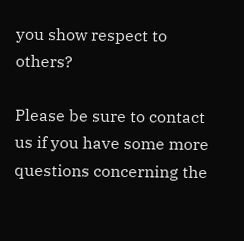you show respect to others?

Please be sure to contact us if you have some more questions concerning the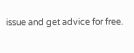issue and get advice for free.